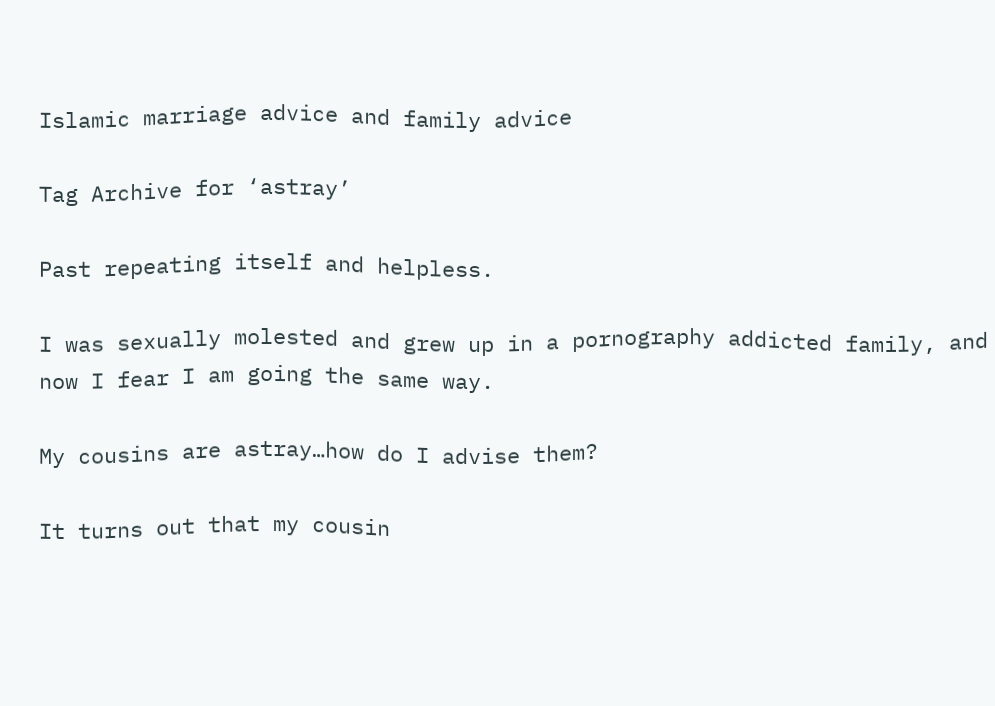Islamic marriage advice and family advice

Tag Archive for ‘astray’

Past repeating itself and helpless.

I was sexually molested and grew up in a pornography addicted family, and now I fear I am going the same way.

My cousins are astray…how do I advise them?

It turns out that my cousin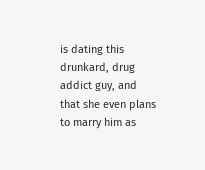is dating this drunkard, drug addict guy, and that she even plans to marry him as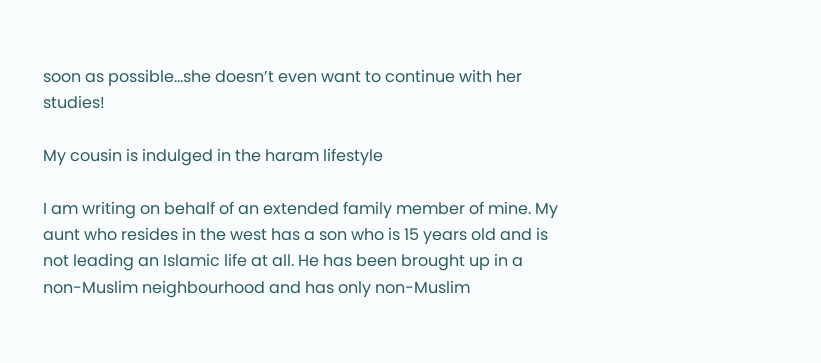soon as possible…she doesn’t even want to continue with her studies!

My cousin is indulged in the haram lifestyle

I am writing on behalf of an extended family member of mine. My aunt who resides in the west has a son who is 15 years old and is not leading an Islamic life at all. He has been brought up in a non-Muslim neighbourhood and has only non-Muslim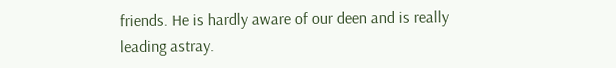friends. He is hardly aware of our deen and is really leading astray.